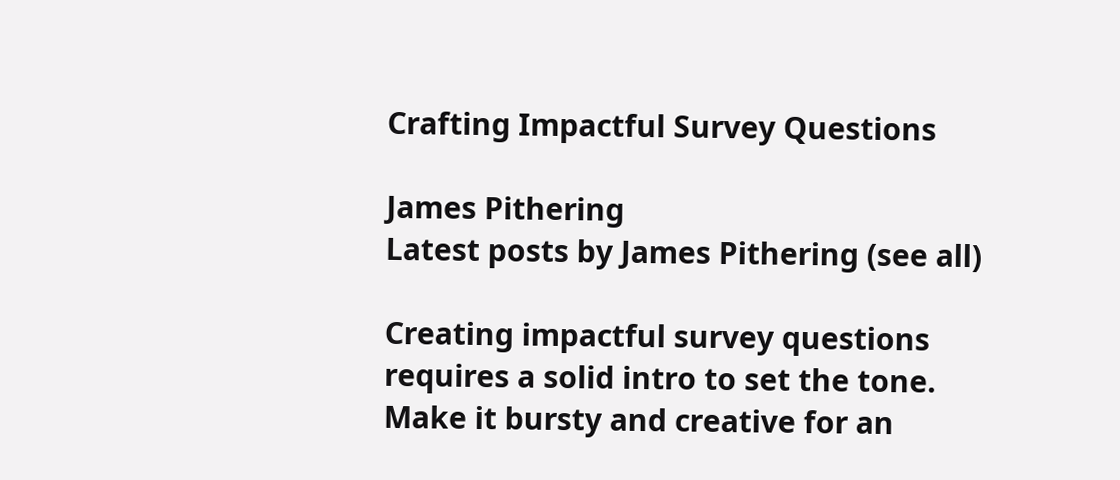Crafting Impactful Survey Questions

James Pithering
Latest posts by James Pithering (see all)

Creating impactful survey questions requires a solid intro to set the tone. Make it bursty and creative for an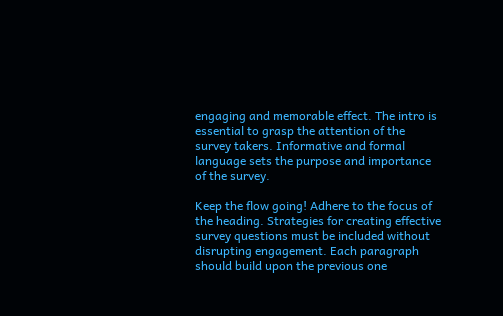engaging and memorable effect. The intro is essential to grasp the attention of the survey takers. Informative and formal language sets the purpose and importance of the survey.

Keep the flow going! Adhere to the focus of the heading. Strategies for creating effective survey questions must be included without disrupting engagement. Each paragraph should build upon the previous one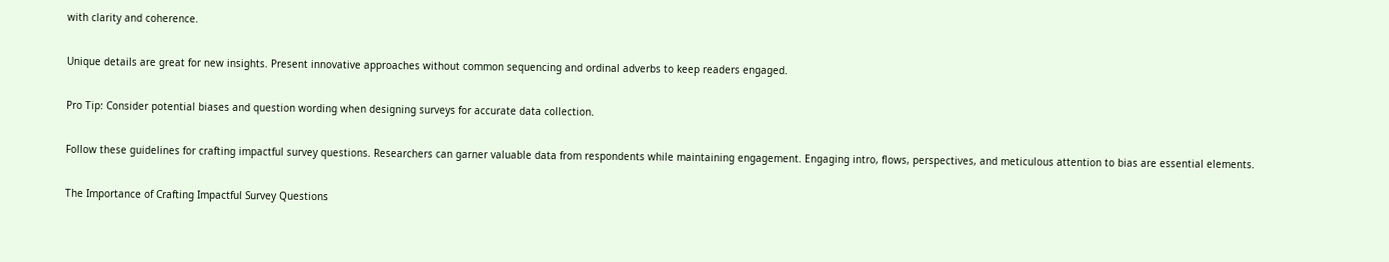with clarity and coherence.

Unique details are great for new insights. Present innovative approaches without common sequencing and ordinal adverbs to keep readers engaged.

Pro Tip: Consider potential biases and question wording when designing surveys for accurate data collection.

Follow these guidelines for crafting impactful survey questions. Researchers can garner valuable data from respondents while maintaining engagement. Engaging intro, flows, perspectives, and meticulous attention to bias are essential elements.

The Importance of Crafting Impactful Survey Questions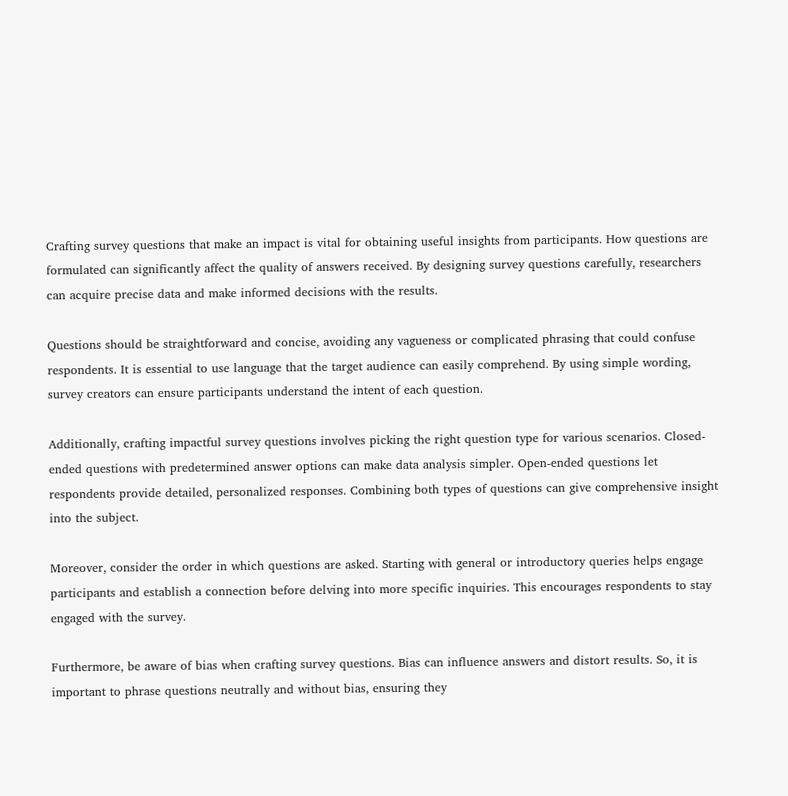Crafting survey questions that make an impact is vital for obtaining useful insights from participants. How questions are formulated can significantly affect the quality of answers received. By designing survey questions carefully, researchers can acquire precise data and make informed decisions with the results.

Questions should be straightforward and concise, avoiding any vagueness or complicated phrasing that could confuse respondents. It is essential to use language that the target audience can easily comprehend. By using simple wording, survey creators can ensure participants understand the intent of each question.

Additionally, crafting impactful survey questions involves picking the right question type for various scenarios. Closed-ended questions with predetermined answer options can make data analysis simpler. Open-ended questions let respondents provide detailed, personalized responses. Combining both types of questions can give comprehensive insight into the subject.

Moreover, consider the order in which questions are asked. Starting with general or introductory queries helps engage participants and establish a connection before delving into more specific inquiries. This encourages respondents to stay engaged with the survey.

Furthermore, be aware of bias when crafting survey questions. Bias can influence answers and distort results. So, it is important to phrase questions neutrally and without bias, ensuring they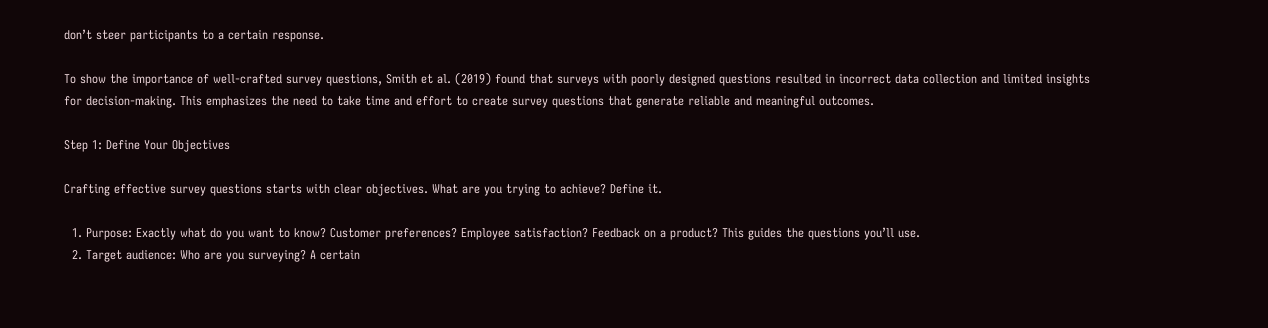don’t steer participants to a certain response.

To show the importance of well-crafted survey questions, Smith et al. (2019) found that surveys with poorly designed questions resulted in incorrect data collection and limited insights for decision-making. This emphasizes the need to take time and effort to create survey questions that generate reliable and meaningful outcomes.

Step 1: Define Your Objectives

Crafting effective survey questions starts with clear objectives. What are you trying to achieve? Define it.

  1. Purpose: Exactly what do you want to know? Customer preferences? Employee satisfaction? Feedback on a product? This guides the questions you’ll use.
  2. Target audience: Who are you surveying? A certain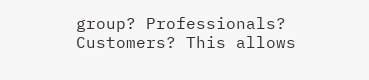group? Professionals? Customers? This allows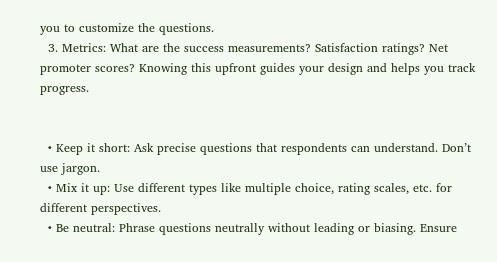you to customize the questions.
  3. Metrics: What are the success measurements? Satisfaction ratings? Net promoter scores? Knowing this upfront guides your design and helps you track progress.


  • Keep it short: Ask precise questions that respondents can understand. Don’t use jargon.
  • Mix it up: Use different types like multiple choice, rating scales, etc. for different perspectives.
  • Be neutral: Phrase questions neutrally without leading or biasing. Ensure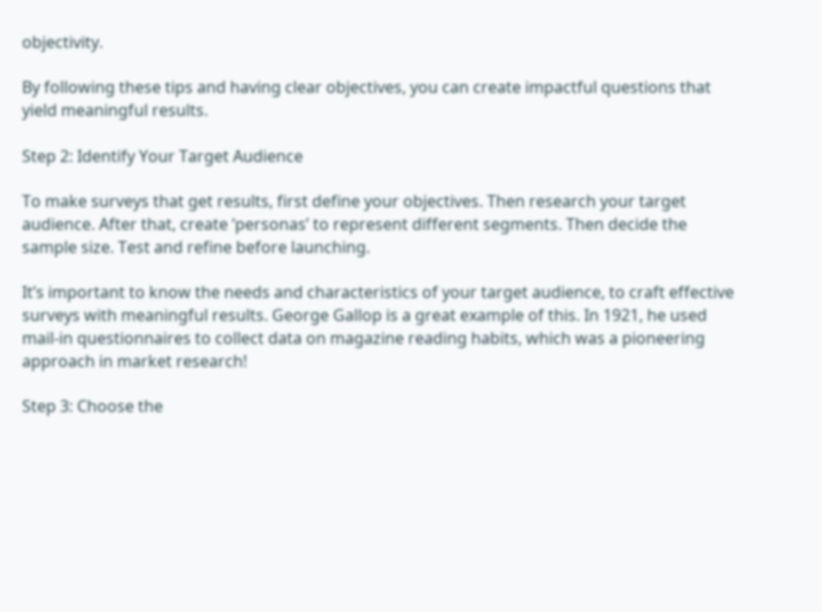objectivity.

By following these tips and having clear objectives, you can create impactful questions that yield meaningful results.

Step 2: Identify Your Target Audience

To make surveys that get results, first define your objectives. Then research your target audience. After that, create ‘personas’ to represent different segments. Then decide the sample size. Test and refine before launching.

It’s important to know the needs and characteristics of your target audience, to craft effective surveys with meaningful results. George Gallop is a great example of this. In 1921, he used mail-in questionnaires to collect data on magazine reading habits, which was a pioneering approach in market research!

Step 3: Choose the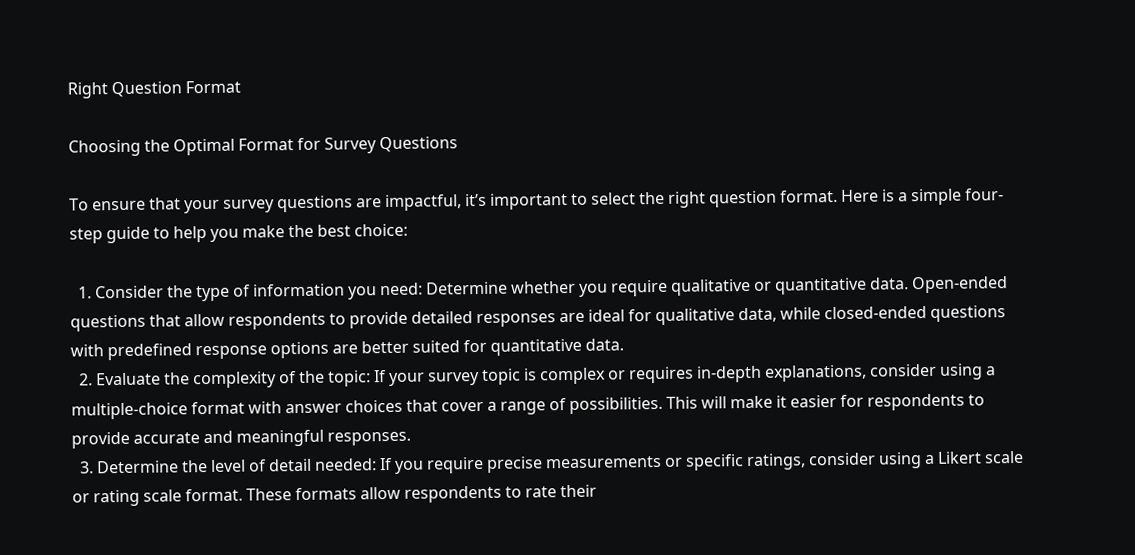Right Question Format

Choosing the Optimal Format for Survey Questions

To ensure that your survey questions are impactful, it’s important to select the right question format. Here is a simple four-step guide to help you make the best choice:

  1. Consider the type of information you need: Determine whether you require qualitative or quantitative data. Open-ended questions that allow respondents to provide detailed responses are ideal for qualitative data, while closed-ended questions with predefined response options are better suited for quantitative data.
  2. Evaluate the complexity of the topic: If your survey topic is complex or requires in-depth explanations, consider using a multiple-choice format with answer choices that cover a range of possibilities. This will make it easier for respondents to provide accurate and meaningful responses.
  3. Determine the level of detail needed: If you require precise measurements or specific ratings, consider using a Likert scale or rating scale format. These formats allow respondents to rate their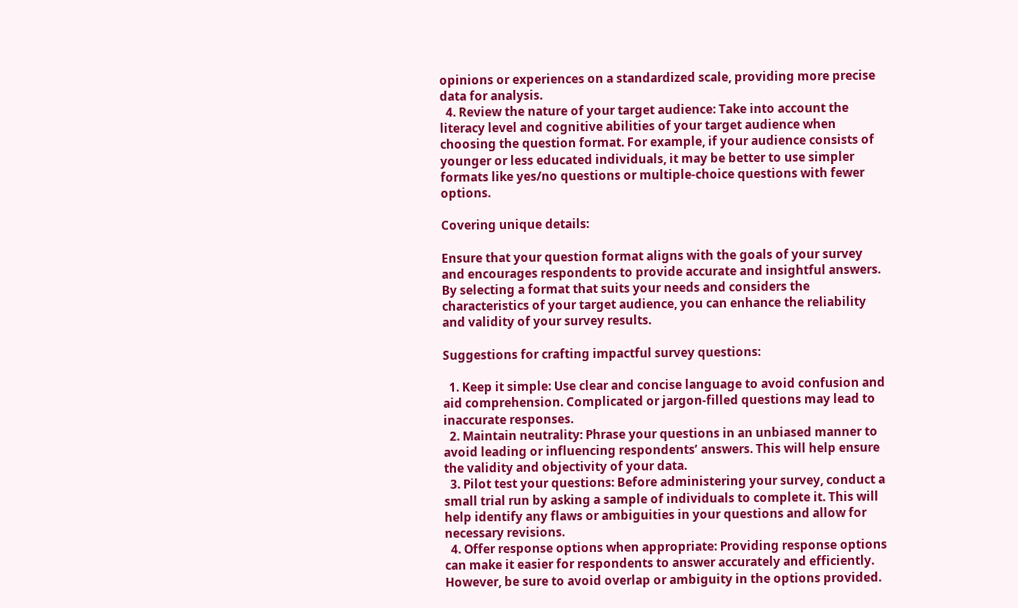opinions or experiences on a standardized scale, providing more precise data for analysis.
  4. Review the nature of your target audience: Take into account the literacy level and cognitive abilities of your target audience when choosing the question format. For example, if your audience consists of younger or less educated individuals, it may be better to use simpler formats like yes/no questions or multiple-choice questions with fewer options.

Covering unique details:

Ensure that your question format aligns with the goals of your survey and encourages respondents to provide accurate and insightful answers. By selecting a format that suits your needs and considers the characteristics of your target audience, you can enhance the reliability and validity of your survey results.

Suggestions for crafting impactful survey questions:

  1. Keep it simple: Use clear and concise language to avoid confusion and aid comprehension. Complicated or jargon-filled questions may lead to inaccurate responses.
  2. Maintain neutrality: Phrase your questions in an unbiased manner to avoid leading or influencing respondents’ answers. This will help ensure the validity and objectivity of your data.
  3. Pilot test your questions: Before administering your survey, conduct a small trial run by asking a sample of individuals to complete it. This will help identify any flaws or ambiguities in your questions and allow for necessary revisions.
  4. Offer response options when appropriate: Providing response options can make it easier for respondents to answer accurately and efficiently. However, be sure to avoid overlap or ambiguity in the options provided.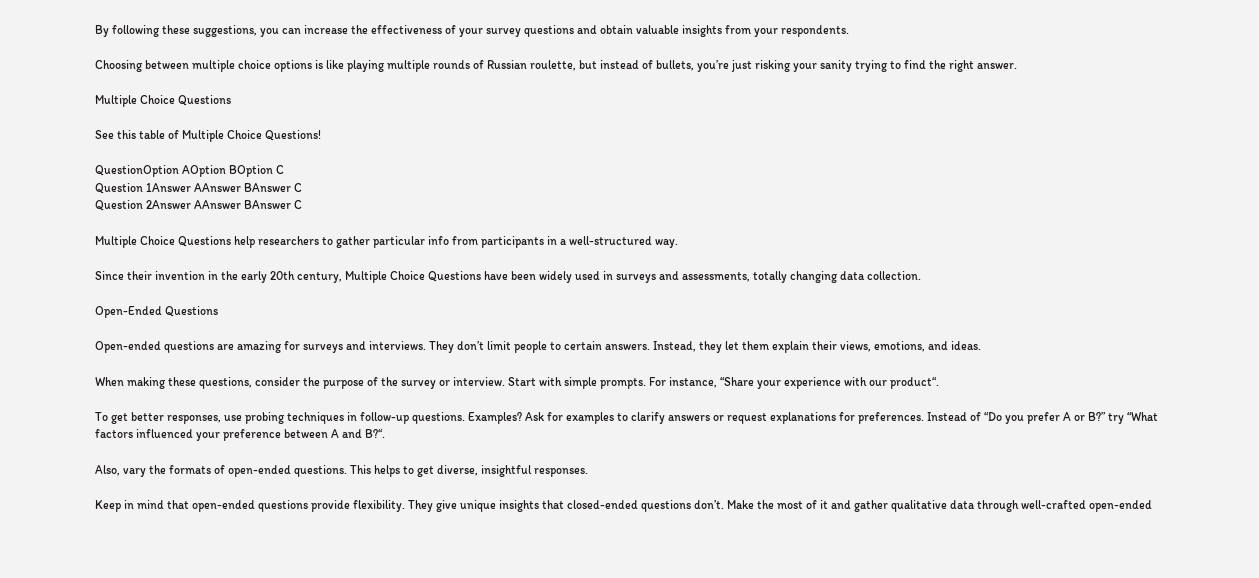By following these suggestions, you can increase the effectiveness of your survey questions and obtain valuable insights from your respondents.

Choosing between multiple choice options is like playing multiple rounds of Russian roulette, but instead of bullets, you’re just risking your sanity trying to find the right answer.

Multiple Choice Questions

See this table of Multiple Choice Questions!

QuestionOption AOption BOption C
Question 1Answer AAnswer BAnswer C
Question 2Answer AAnswer BAnswer C

Multiple Choice Questions help researchers to gather particular info from participants in a well-structured way.

Since their invention in the early 20th century, Multiple Choice Questions have been widely used in surveys and assessments, totally changing data collection.

Open-Ended Questions

Open-ended questions are amazing for surveys and interviews. They don’t limit people to certain answers. Instead, they let them explain their views, emotions, and ideas.

When making these questions, consider the purpose of the survey or interview. Start with simple prompts. For instance, “Share your experience with our product“.

To get better responses, use probing techniques in follow-up questions. Examples? Ask for examples to clarify answers or request explanations for preferences. Instead of “Do you prefer A or B?” try “What factors influenced your preference between A and B?“.

Also, vary the formats of open-ended questions. This helps to get diverse, insightful responses.

Keep in mind that open-ended questions provide flexibility. They give unique insights that closed-ended questions don’t. Make the most of it and gather qualitative data through well-crafted open-ended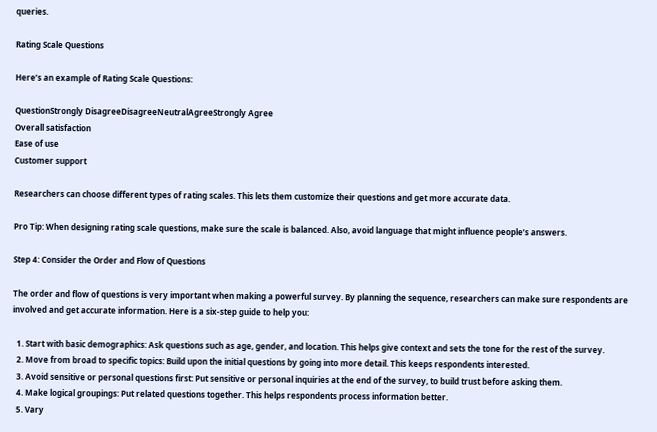queries.

Rating Scale Questions

Here’s an example of Rating Scale Questions:

QuestionStrongly DisagreeDisagreeNeutralAgreeStrongly Agree
Overall satisfaction
Ease of use
Customer support

Researchers can choose different types of rating scales. This lets them customize their questions and get more accurate data.

Pro Tip: When designing rating scale questions, make sure the scale is balanced. Also, avoid language that might influence people’s answers.

Step 4: Consider the Order and Flow of Questions

The order and flow of questions is very important when making a powerful survey. By planning the sequence, researchers can make sure respondents are involved and get accurate information. Here is a six-step guide to help you:

  1. Start with basic demographics: Ask questions such as age, gender, and location. This helps give context and sets the tone for the rest of the survey.
  2. Move from broad to specific topics: Build upon the initial questions by going into more detail. This keeps respondents interested.
  3. Avoid sensitive or personal questions first: Put sensitive or personal inquiries at the end of the survey, to build trust before asking them.
  4. Make logical groupings: Put related questions together. This helps respondents process information better.
  5. Vary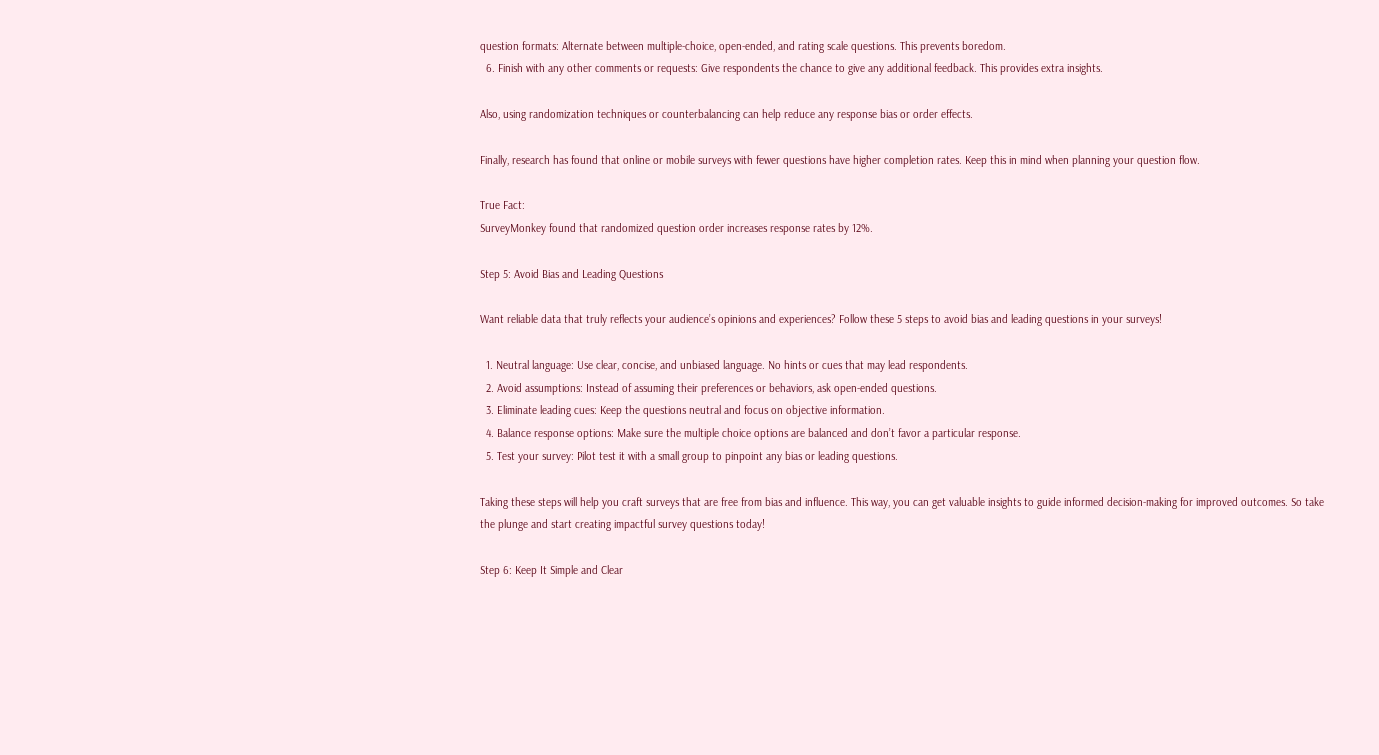question formats: Alternate between multiple-choice, open-ended, and rating scale questions. This prevents boredom.
  6. Finish with any other comments or requests: Give respondents the chance to give any additional feedback. This provides extra insights.

Also, using randomization techniques or counterbalancing can help reduce any response bias or order effects.

Finally, research has found that online or mobile surveys with fewer questions have higher completion rates. Keep this in mind when planning your question flow.

True Fact:
SurveyMonkey found that randomized question order increases response rates by 12%.

Step 5: Avoid Bias and Leading Questions

Want reliable data that truly reflects your audience’s opinions and experiences? Follow these 5 steps to avoid bias and leading questions in your surveys!

  1. Neutral language: Use clear, concise, and unbiased language. No hints or cues that may lead respondents.
  2. Avoid assumptions: Instead of assuming their preferences or behaviors, ask open-ended questions.
  3. Eliminate leading cues: Keep the questions neutral and focus on objective information.
  4. Balance response options: Make sure the multiple choice options are balanced and don’t favor a particular response.
  5. Test your survey: Pilot test it with a small group to pinpoint any bias or leading questions.

Taking these steps will help you craft surveys that are free from bias and influence. This way, you can get valuable insights to guide informed decision-making for improved outcomes. So take the plunge and start creating impactful survey questions today!

Step 6: Keep It Simple and Clear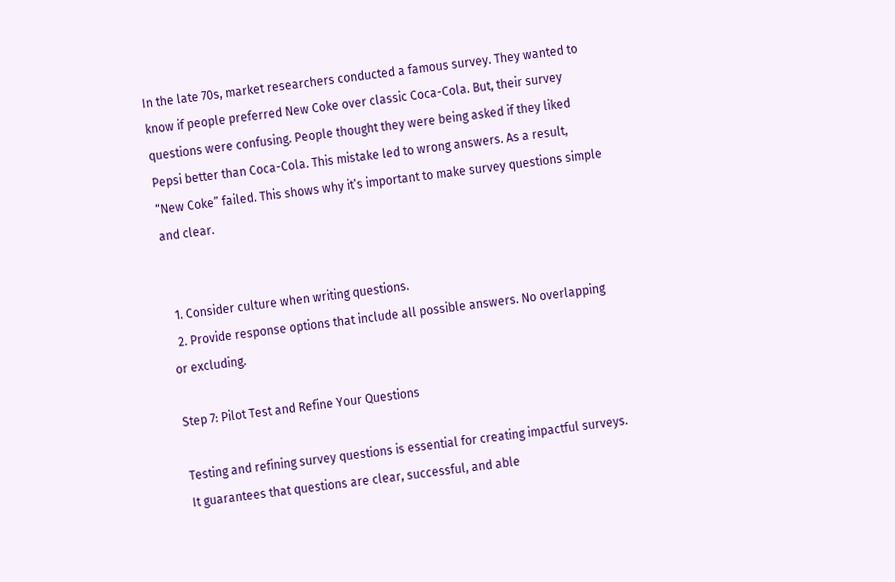In the late 70s, market researchers conducted a famous survey. They wanted to know if people preferred New Coke over classic Coca-Cola. But, their survey questions were confusing. People thought they were being asked if they liked Pepsi better than Coca-Cola. This mistake led to wrong answers. As a result, “New Coke” failed. This shows why it’s important to make survey questions simple and clear.


  1. Consider culture when writing questions.
  2. Provide response options that include all possible answers. No overlapping or excluding.

Step 7: Pilot Test and Refine Your Questions

Testing and refining survey questions is essential for creating impactful surveys. It guarantees that questions are clear, successful, and able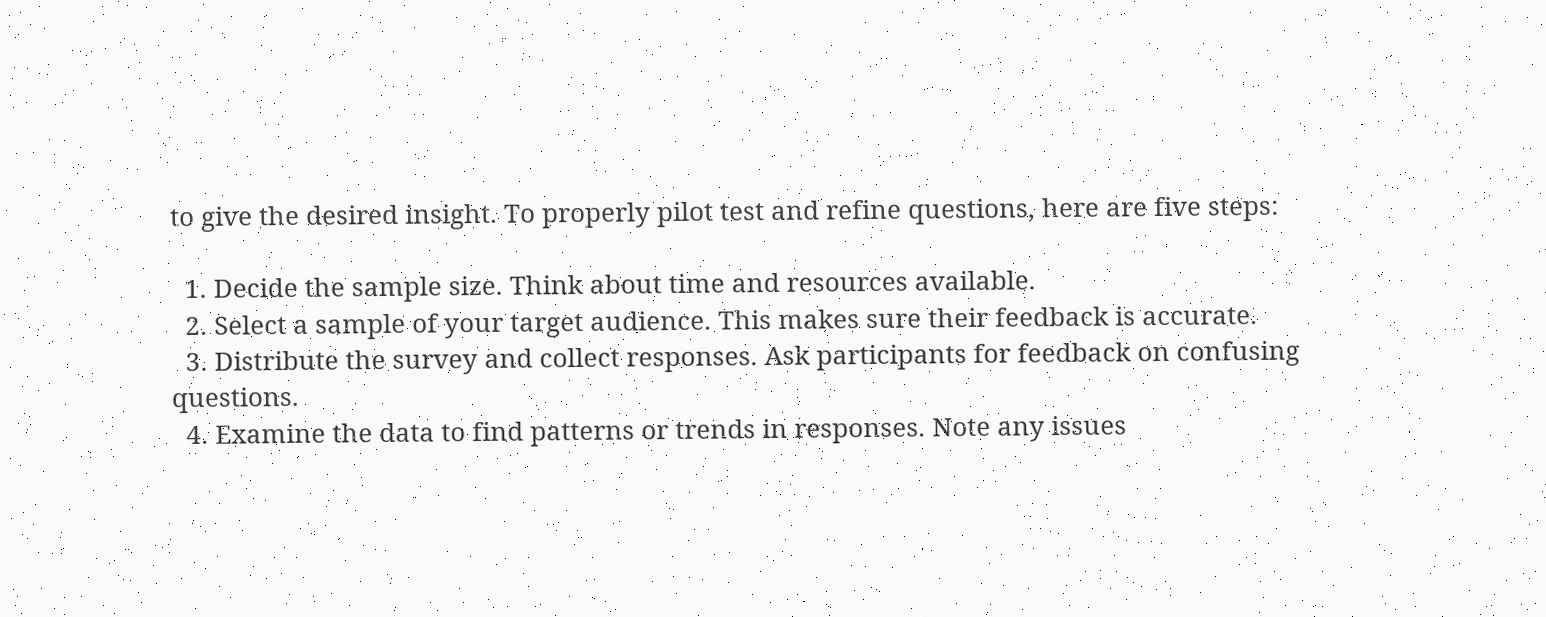to give the desired insight. To properly pilot test and refine questions, here are five steps:

  1. Decide the sample size. Think about time and resources available.
  2. Select a sample of your target audience. This makes sure their feedback is accurate.
  3. Distribute the survey and collect responses. Ask participants for feedback on confusing questions.
  4. Examine the data to find patterns or trends in responses. Note any issues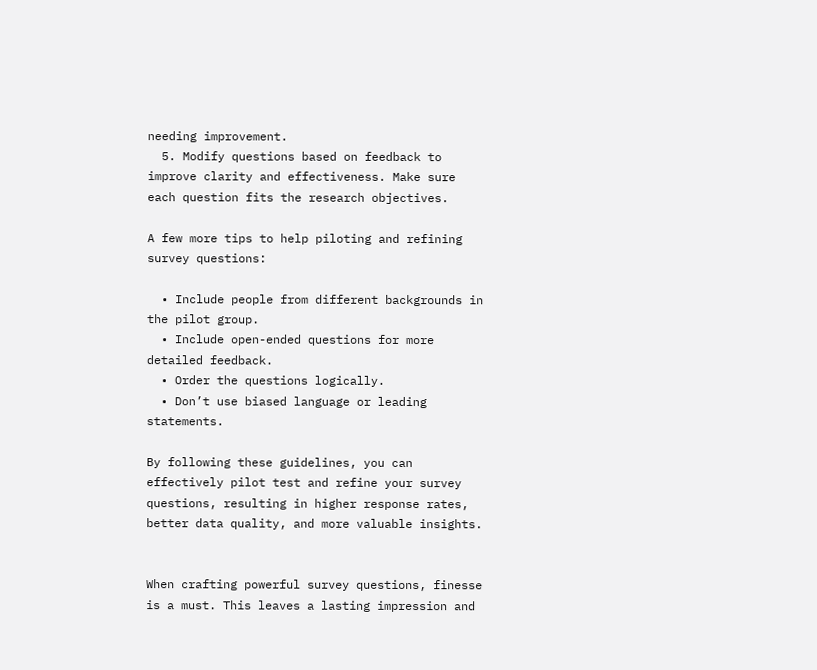needing improvement.
  5. Modify questions based on feedback to improve clarity and effectiveness. Make sure each question fits the research objectives.

A few more tips to help piloting and refining survey questions:

  • Include people from different backgrounds in the pilot group.
  • Include open-ended questions for more detailed feedback.
  • Order the questions logically.
  • Don’t use biased language or leading statements.

By following these guidelines, you can effectively pilot test and refine your survey questions, resulting in higher response rates, better data quality, and more valuable insights.


When crafting powerful survey questions, finesse is a must. This leaves a lasting impression and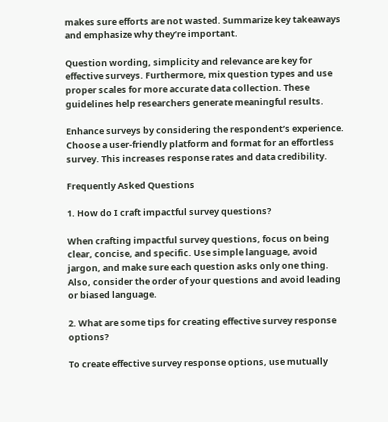makes sure efforts are not wasted. Summarize key takeaways and emphasize why they’re important.

Question wording, simplicity and relevance are key for effective surveys. Furthermore, mix question types and use proper scales for more accurate data collection. These guidelines help researchers generate meaningful results.

Enhance surveys by considering the respondent’s experience. Choose a user-friendly platform and format for an effortless survey. This increases response rates and data credibility.

Frequently Asked Questions

1. How do I craft impactful survey questions?

When crafting impactful survey questions, focus on being clear, concise, and specific. Use simple language, avoid jargon, and make sure each question asks only one thing. Also, consider the order of your questions and avoid leading or biased language.

2. What are some tips for creating effective survey response options?

To create effective survey response options, use mutually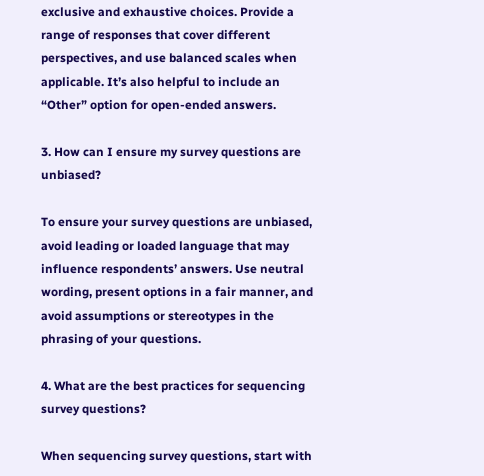exclusive and exhaustive choices. Provide a range of responses that cover different perspectives, and use balanced scales when applicable. It’s also helpful to include an “Other” option for open-ended answers.

3. How can I ensure my survey questions are unbiased?

To ensure your survey questions are unbiased, avoid leading or loaded language that may influence respondents’ answers. Use neutral wording, present options in a fair manner, and avoid assumptions or stereotypes in the phrasing of your questions.

4. What are the best practices for sequencing survey questions?

When sequencing survey questions, start with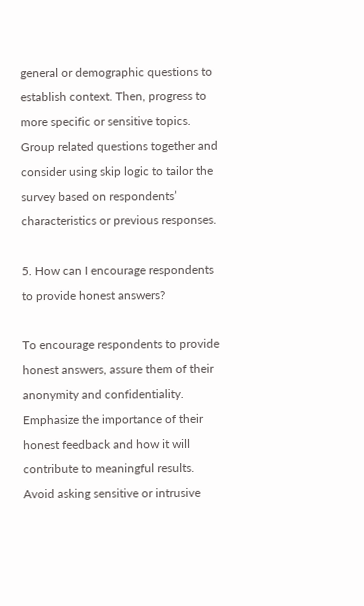general or demographic questions to establish context. Then, progress to more specific or sensitive topics. Group related questions together and consider using skip logic to tailor the survey based on respondents’ characteristics or previous responses.

5. How can I encourage respondents to provide honest answers?

To encourage respondents to provide honest answers, assure them of their anonymity and confidentiality. Emphasize the importance of their honest feedback and how it will contribute to meaningful results. Avoid asking sensitive or intrusive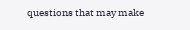questions that may make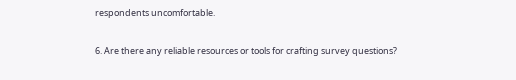respondents uncomfortable.

6. Are there any reliable resources or tools for crafting survey questions?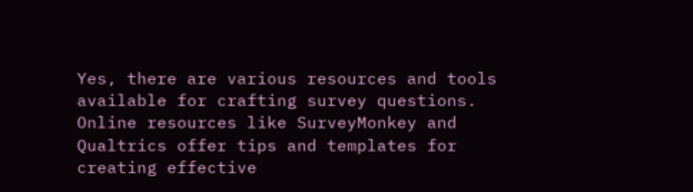Yes, there are various resources and tools available for crafting survey questions. Online resources like SurveyMonkey and Qualtrics offer tips and templates for creating effective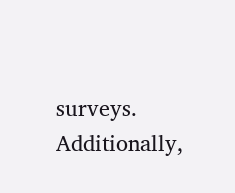surveys. Additionally,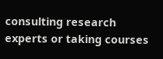consulting research experts or taking courses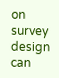on survey design can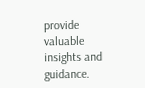provide valuable insights and guidance.